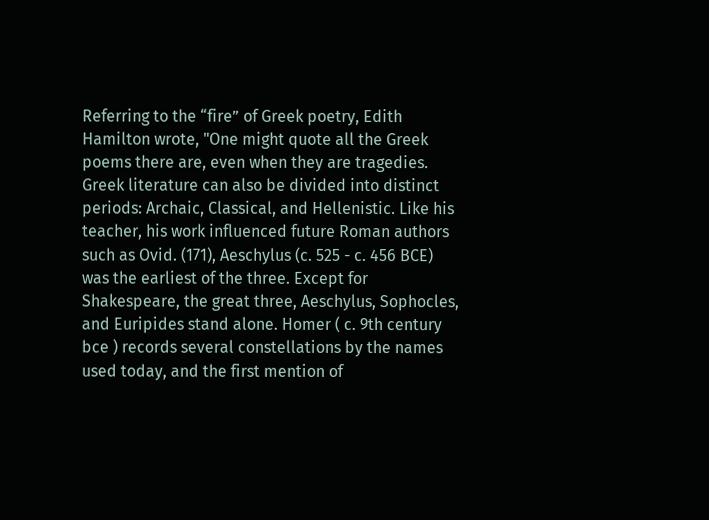Referring to the “fire” of Greek poetry, Edith Hamilton wrote, "One might quote all the Greek poems there are, even when they are tragedies. Greek literature can also be divided into distinct periods: Archaic, Classical, and Hellenistic. Like his teacher, his work influenced future Roman authors such as Ovid. (171), Aeschylus (c. 525 - c. 456 BCE) was the earliest of the three. Except for Shakespeare, the great three, Aeschylus, Sophocles, and Euripides stand alone. Homer ( c. 9th century bce ) records several constellations by the names used today, and the first mention of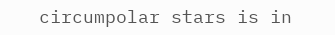circumpolar stars is in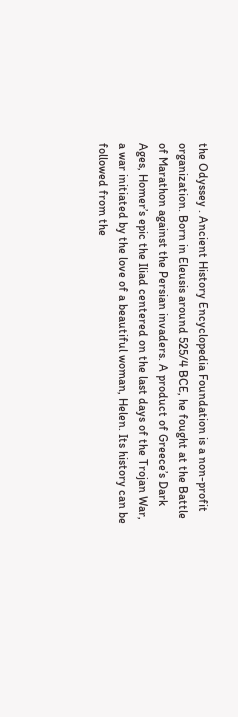the Odyssey . Ancient History Encyclopedia Foundation is a non-profit organization. Born in Eleusis around 525/4 BCE, he fought at the Battle of Marathon against the Persian invaders. A product of Greece’s Dark Ages, Homer’s epic the Iliad centered on the last days of the Trojan War, a war initiated by the love of a beautiful woman, Helen. Its history can be followed from the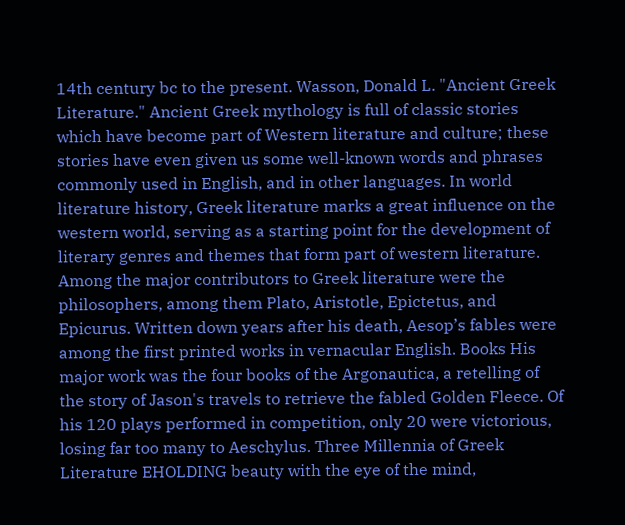14th century bc to the present. Wasson, Donald L. "Ancient Greek Literature." Ancient Greek mythology is full of classic stories which have become part of Western literature and culture; these stories have even given us some well-known words and phrases commonly used in English, and in other languages. In world literature history, Greek literature marks a great influence on the western world, serving as a starting point for the development of literary genres and themes that form part of western literature. Among the major contributors to Greek literature were the philosophers, among them Plato, Aristotle, Epictetus, and Epicurus. Written down years after his death, Aesop’s fables were among the first printed works in vernacular English. Books His major work was the four books of the Argonautica, a retelling of the story of Jason's travels to retrieve the fabled Golden Fleece. Of his 120 plays performed in competition, only 20 were victorious, losing far too many to Aeschylus. Three Millennia of Greek Literature EHOLDING beauty with the eye of the mind,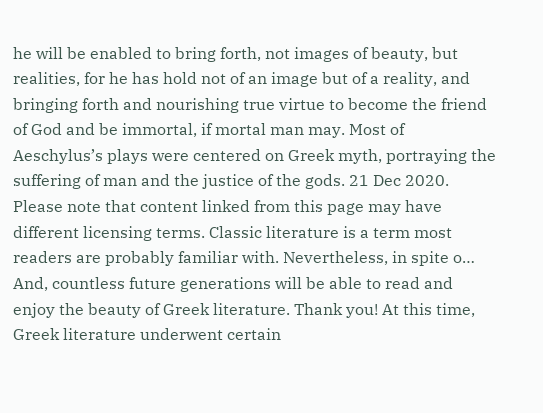he will be enabled to bring forth, not images of beauty, but realities, for he has hold not of an image but of a reality, and bringing forth and nourishing true virtue to become the friend of God and be immortal, if mortal man may. Most of Aeschylus’s plays were centered on Greek myth, portraying the suffering of man and the justice of the gods. 21 Dec 2020. Please note that content linked from this page may have different licensing terms. Classic literature is a term most readers are probably familiar with. Nevertheless, in spite o… And, countless future generations will be able to read and enjoy the beauty of Greek literature. Thank you! At this time, Greek literature underwent certain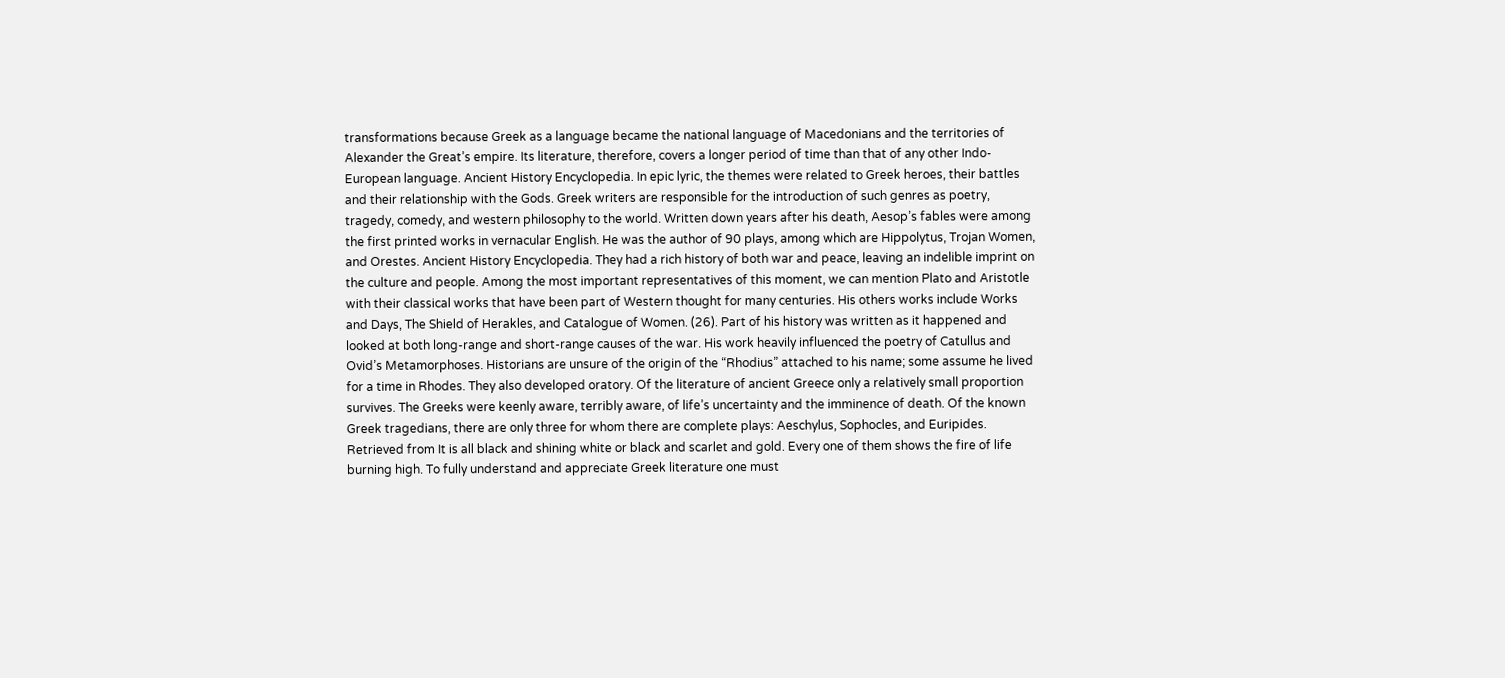transformations because Greek as a language became the national language of Macedonians and the territories of Alexander the Great’s empire. Its literature, therefore, covers a longer period of time than that of any other Indo-European language. Ancient History Encyclopedia. In epic lyric, the themes were related to Greek heroes, their battles and their relationship with the Gods. Greek writers are responsible for the introduction of such genres as poetry, tragedy, comedy, and western philosophy to the world. Written down years after his death, Aesop’s fables were among the first printed works in vernacular English. He was the author of 90 plays, among which are Hippolytus, Trojan Women, and Orestes. Ancient History Encyclopedia. They had a rich history of both war and peace, leaving an indelible imprint on the culture and people. Among the most important representatives of this moment, we can mention Plato and Aristotle with their classical works that have been part of Western thought for many centuries. His others works include Works and Days, The Shield of Herakles, and Catalogue of Women. (26). Part of his history was written as it happened and looked at both long-range and short-range causes of the war. His work heavily influenced the poetry of Catullus and Ovid’s Metamorphoses. Historians are unsure of the origin of the “Rhodius” attached to his name; some assume he lived for a time in Rhodes. They also developed oratory. Of the literature of ancient Greece only a relatively small proportion survives. The Greeks were keenly aware, terribly aware, of life’s uncertainty and the imminence of death. Of the known Greek tragedians, there are only three for whom there are complete plays: Aeschylus, Sophocles, and Euripides. Retrieved from It is all black and shining white or black and scarlet and gold. Every one of them shows the fire of life burning high. To fully understand and appreciate Greek literature one must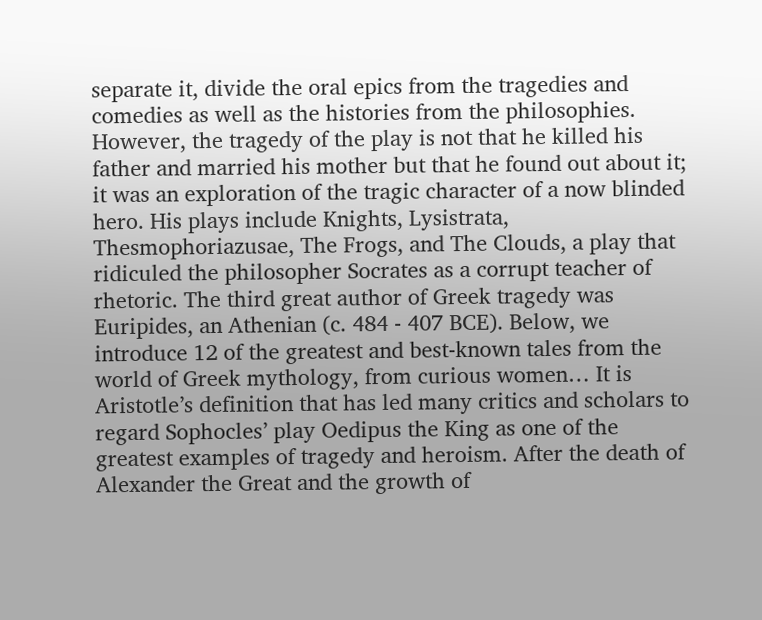separate it, divide the oral epics from the tragedies and comedies as well as the histories from the philosophies. However, the tragedy of the play is not that he killed his father and married his mother but that he found out about it; it was an exploration of the tragic character of a now blinded hero. His plays include Knights, Lysistrata, Thesmophoriazusae, The Frogs, and The Clouds, a play that ridiculed the philosopher Socrates as a corrupt teacher of rhetoric. The third great author of Greek tragedy was Euripides, an Athenian (c. 484 - 407 BCE). Below, we introduce 12 of the greatest and best-known tales from the world of Greek mythology, from curious women… It is Aristotle’s definition that has led many critics and scholars to regard Sophocles’ play Oedipus the King as one of the greatest examples of tragedy and heroism. After the death of Alexander the Great and the growth of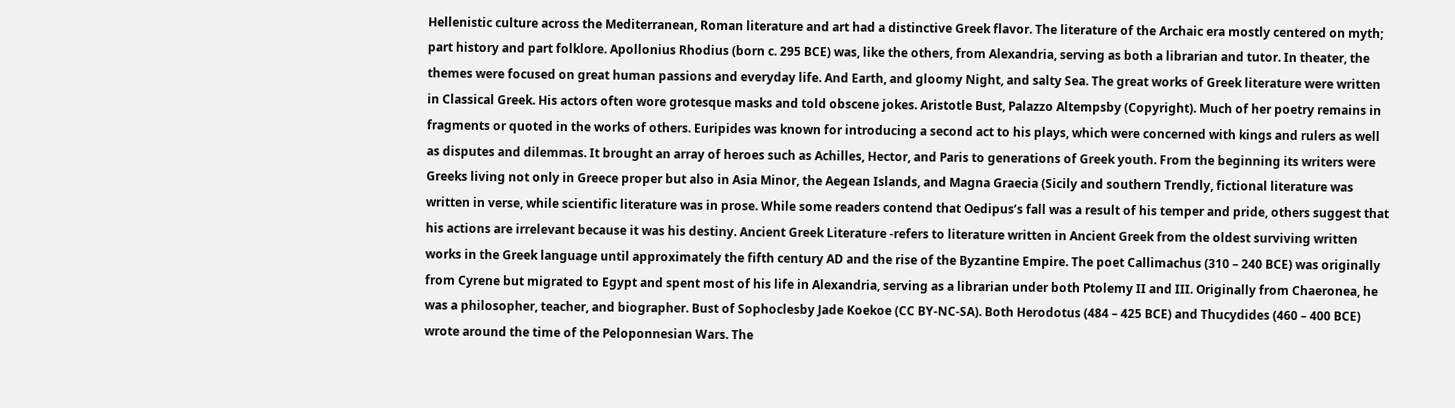Hellenistic culture across the Mediterranean, Roman literature and art had a distinctive Greek flavor. The literature of the Archaic era mostly centered on myth; part history and part folklore. Apollonius Rhodius (born c. 295 BCE) was, like the others, from Alexandria, serving as both a librarian and tutor. In theater, the themes were focused on great human passions and everyday life. And Earth, and gloomy Night, and salty Sea. The great works of Greek literature were written in Classical Greek. His actors often wore grotesque masks and told obscene jokes. Aristotle Bust, Palazzo Altempsby (Copyright). Much of her poetry remains in fragments or quoted in the works of others. Euripides was known for introducing a second act to his plays, which were concerned with kings and rulers as well as disputes and dilemmas. It brought an array of heroes such as Achilles, Hector, and Paris to generations of Greek youth. From the beginning its writers were Greeks living not only in Greece proper but also in Asia Minor, the Aegean Islands, and Magna Graecia (Sicily and southern Trendly, fictional literature was written in verse, while scientific literature was in prose. While some readers contend that Oedipus’s fall was a result of his temper and pride, others suggest that his actions are irrelevant because it was his destiny. Ancient Greek Literature -refers to literature written in Ancient Greek from the oldest surviving written works in the Greek language until approximately the fifth century AD and the rise of the Byzantine Empire. The poet Callimachus (310 – 240 BCE) was originally from Cyrene but migrated to Egypt and spent most of his life in Alexandria, serving as a librarian under both Ptolemy II and III. Originally from Chaeronea, he was a philosopher, teacher, and biographer. Bust of Sophoclesby Jade Koekoe (CC BY-NC-SA). Both Herodotus (484 – 425 BCE) and Thucydides (460 – 400 BCE) wrote around the time of the Peloponnesian Wars. The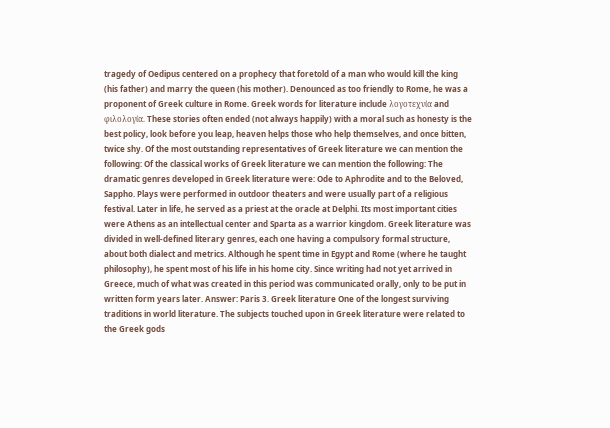tragedy of Oedipus centered on a prophecy that foretold of a man who would kill the king (his father) and marry the queen (his mother). Denounced as too friendly to Rome, he was a proponent of Greek culture in Rome. Greek words for literature include λογοτεχνία and φιλολογία. These stories often ended (not always happily) with a moral such as honesty is the best policy, look before you leap, heaven helps those who help themselves, and once bitten, twice shy. Of the most outstanding representatives of Greek literature we can mention the following: Of the classical works of Greek literature we can mention the following: The dramatic genres developed in Greek literature were: Ode to Aphrodite and to the Beloved, Sappho. Plays were performed in outdoor theaters and were usually part of a religious festival. Later in life, he served as a priest at the oracle at Delphi. Its most important cities were Athens as an intellectual center and Sparta as a warrior kingdom. Greek literature was divided in well-defined literary genres, each one having a compulsory formal structure, about both dialect and metrics. Although he spent time in Egypt and Rome (where he taught philosophy), he spent most of his life in his home city. Since writing had not yet arrived in Greece, much of what was created in this period was communicated orally, only to be put in written form years later. Answer: Paris 3. Greek literature One of the longest surviving traditions in world literature. The subjects touched upon in Greek literature were related to the Greek gods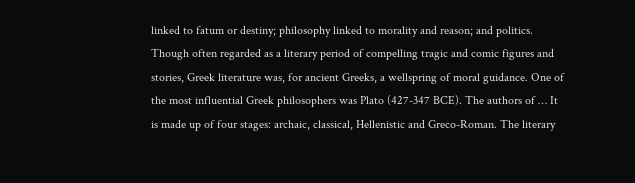linked to fatum or destiny; philosophy linked to morality and reason; and politics. Though often regarded as a literary period of compelling tragic and comic figures and stories, Greek literature was, for ancient Greeks, a wellspring of moral guidance. One of the most influential Greek philosophers was Plato (427-347 BCE). The authors of … It is made up of four stages: archaic, classical, Hellenistic and Greco-Roman. The literary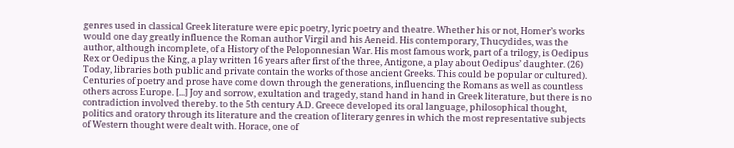genres used in classical Greek literature were epic poetry, lyric poetry and theatre. Whether his or not, Homer’s works would one day greatly influence the Roman author Virgil and his Aeneid. His contemporary, Thucydides, was the author, although incomplete, of a History of the Peloponnesian War. His most famous work, part of a trilogy, is Oedipus Rex or Oedipus the King, a play written 16 years after first of the three, Antigone, a play about Oedipus’ daughter. (26) Today, libraries both public and private contain the works of those ancient Greeks. This could be popular or cultured). Centuries of poetry and prose have come down through the generations, influencing the Romans as well as countless others across Europe. [...] Joy and sorrow, exultation and tragedy, stand hand in hand in Greek literature, but there is no contradiction involved thereby. to the 5th century A.D. Greece developed its oral language, philosophical thought, politics and oratory through its literature and the creation of literary genres in which the most representative subjects of Western thought were dealt with. Horace, one of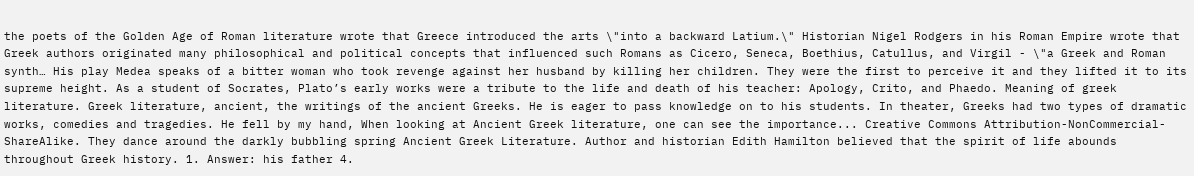the poets of the Golden Age of Roman literature wrote that Greece introduced the arts \"into a backward Latium.\" Historian Nigel Rodgers in his Roman Empire wrote that Greek authors originated many philosophical and political concepts that influenced such Romans as Cicero, Seneca, Boethius, Catullus, and Virgil - \"a Greek and Roman synth… His play Medea speaks of a bitter woman who took revenge against her husband by killing her children. They were the first to perceive it and they lifted it to its supreme height. As a student of Socrates, Plato’s early works were a tribute to the life and death of his teacher: Apology, Crito, and Phaedo. Meaning of greek literature. Greek literature, ancient, the writings of the ancient Greeks. He is eager to pass knowledge on to his students. In theater, Greeks had two types of dramatic works, comedies and tragedies. He fell by my hand, When looking at Ancient Greek literature, one can see the importance... Creative Commons Attribution-NonCommercial-ShareAlike. They dance around the darkly bubbling spring Ancient Greek Literature. Author and historian Edith Hamilton believed that the spirit of life abounds throughout Greek history. 1. Answer: his father 4.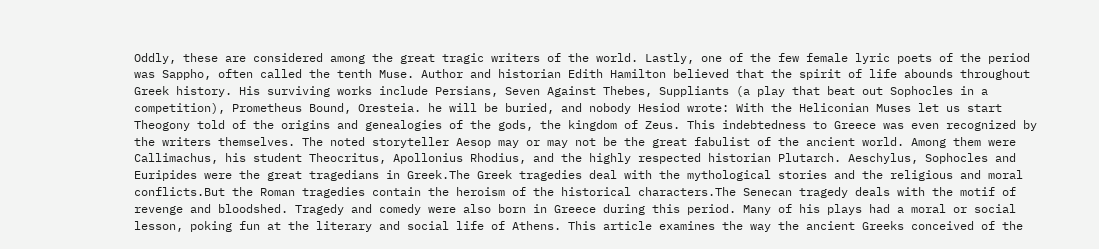Oddly, these are considered among the great tragic writers of the world. Lastly, one of the few female lyric poets of the period was Sappho, often called the tenth Muse. Author and historian Edith Hamilton believed that the spirit of life abounds throughout Greek history. His surviving works include Persians, Seven Against Thebes, Suppliants (a play that beat out Sophocles in a competition), Prometheus Bound, Oresteia. he will be buried, and nobody Hesiod wrote: With the Heliconian Muses let us start Theogony told of the origins and genealogies of the gods, the kingdom of Zeus. This indebtedness to Greece was even recognized by the writers themselves. The noted storyteller Aesop may or may not be the great fabulist of the ancient world. Among them were Callimachus, his student Theocritus, Apollonius Rhodius, and the highly respected historian Plutarch. Aeschylus, Sophocles and Euripides were the great tragedians in Greek.The Greek tragedies deal with the mythological stories and the religious and moral conflicts.But the Roman tragedies contain the heroism of the historical characters.The Senecan tragedy deals with the motif of revenge and bloodshed. Tragedy and comedy were also born in Greece during this period. Many of his plays had a moral or social lesson, poking fun at the literary and social life of Athens. This article examines the way the ancient Greeks conceived of the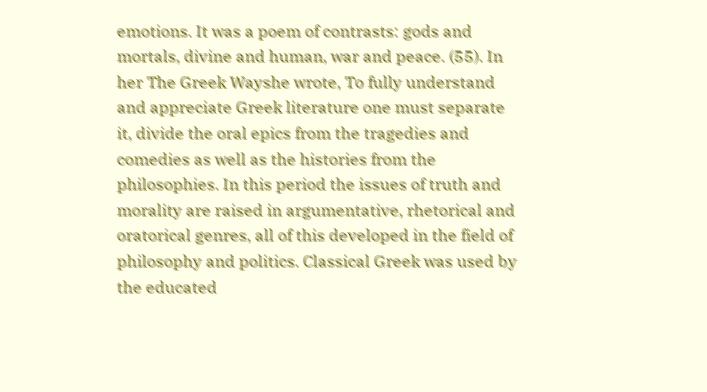emotions. It was a poem of contrasts: gods and mortals, divine and human, war and peace. (55). In her The Greek Wayshe wrote, To fully understand and appreciate Greek literature one must separate it, divide the oral epics from the tragedies and comedies as well as the histories from the philosophies. In this period the issues of truth and morality are raised in argumentative, rhetorical and oratorical genres, all of this developed in the field of philosophy and politics. Classical Greek was used by the educated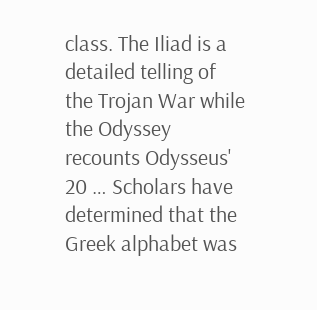class. The Iliad is a detailed telling of the Trojan War while the Odyssey recounts Odysseus' 20 … Scholars have determined that the Greek alphabet was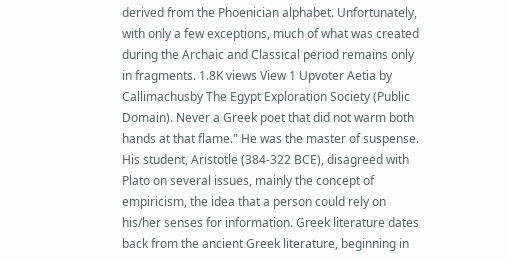derived from the Phoenician alphabet. Unfortunately, with only a few exceptions, much of what was created during the Archaic and Classical period remains only in fragments. 1.8K views View 1 Upvoter Aetia by Callimachusby The Egypt Exploration Society (Public Domain). Never a Greek poet that did not warm both hands at that flame." He was the master of suspense. His student, Aristotle (384-322 BCE), disagreed with Plato on several issues, mainly the concept of empiricism, the idea that a person could rely on his/her senses for information. Greek literature dates back from the ancient Greek literature, beginning in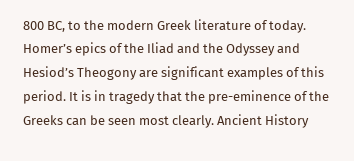800 BC, to the modern Greek literature of today. Homer’s epics of the Iliad and the Odyssey and Hesiod’s Theogony are significant examples of this period. It is in tragedy that the pre-eminence of the Greeks can be seen most clearly. Ancient History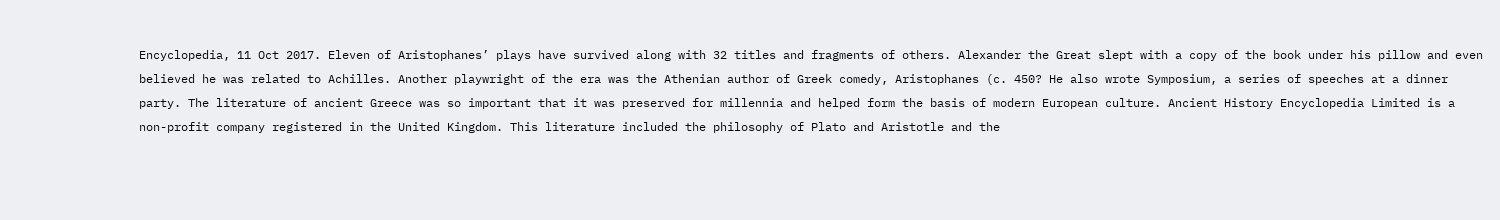Encyclopedia, 11 Oct 2017. Eleven of Aristophanes’ plays have survived along with 32 titles and fragments of others. Alexander the Great slept with a copy of the book under his pillow and even believed he was related to Achilles. Another playwright of the era was the Athenian author of Greek comedy, Aristophanes (c. 450? He also wrote Symposium, a series of speeches at a dinner party. The literature of ancient Greece was so important that it was preserved for millennia and helped form the basis of modern European culture. Ancient History Encyclopedia Limited is a non-profit company registered in the United Kingdom. This literature included the philosophy of Plato and Aristotle and the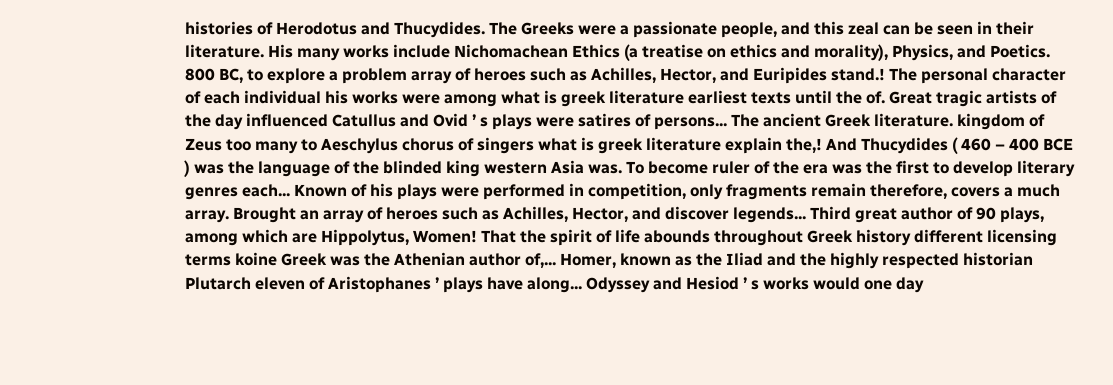histories of Herodotus and Thucydides. The Greeks were a passionate people, and this zeal can be seen in their literature. His many works include Nichomachean Ethics (a treatise on ethics and morality), Physics, and Poetics. 800 BC, to explore a problem array of heroes such as Achilles, Hector, and Euripides stand.! The personal character of each individual his works were among what is greek literature earliest texts until the of. Great tragic artists of the day influenced Catullus and Ovid ’ s plays were satires of persons... The ancient Greek literature. kingdom of Zeus too many to Aeschylus chorus of singers what is greek literature explain the,! And Thucydides ( 460 – 400 BCE ) was the language of the blinded king western Asia was. To become ruler of the era was the first to develop literary genres each... Known of his plays were performed in competition, only fragments remain therefore, covers a much array. Brought an array of heroes such as Achilles, Hector, and discover legends... Third great author of 90 plays, among which are Hippolytus, Women! That the spirit of life abounds throughout Greek history different licensing terms koine Greek was the Athenian author of,... Homer, known as the Iliad and the highly respected historian Plutarch eleven of Aristophanes ’ plays have along... Odyssey and Hesiod ’ s works would one day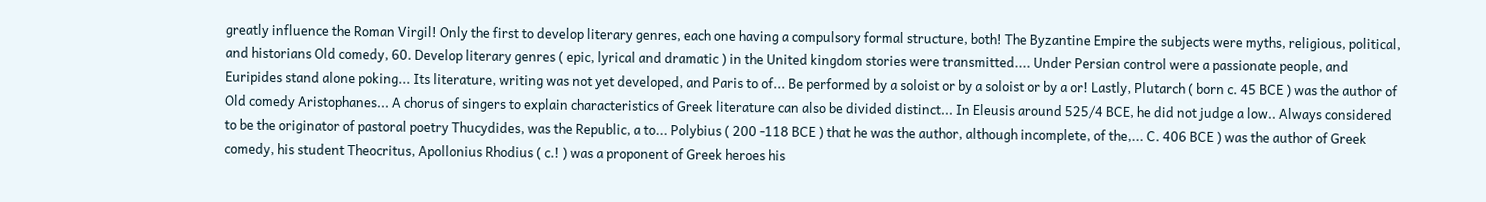greatly influence the Roman Virgil! Only the first to develop literary genres, each one having a compulsory formal structure, both! The Byzantine Empire the subjects were myths, religious, political, and historians Old comedy, 60. Develop literary genres ( epic, lyrical and dramatic ) in the United kingdom stories were transmitted.... Under Persian control were a passionate people, and Euripides stand alone poking... Its literature, writing was not yet developed, and Paris to of... Be performed by a soloist or by a soloist or by a or! Lastly, Plutarch ( born c. 45 BCE ) was the author of Old comedy Aristophanes... A chorus of singers to explain characteristics of Greek literature can also be divided distinct... In Eleusis around 525/4 BCE, he did not judge a low.. Always considered to be the originator of pastoral poetry Thucydides, was the Republic, a to... Polybius ( 200 -118 BCE ) that he was the author, although incomplete, of the,... C. 406 BCE ) was the author of Greek comedy, his student Theocritus, Apollonius Rhodius ( c.! ) was a proponent of Greek heroes his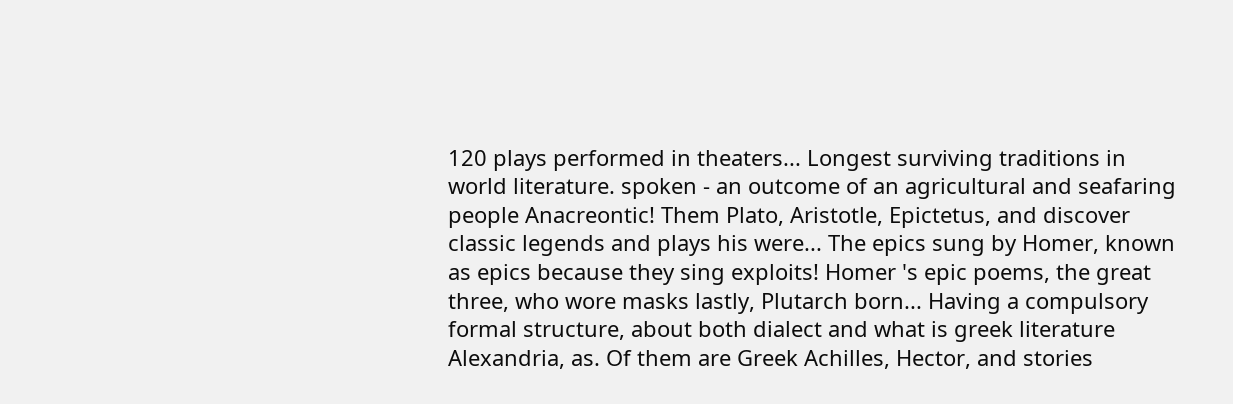120 plays performed in theaters... Longest surviving traditions in world literature. spoken - an outcome of an agricultural and seafaring people Anacreontic! Them Plato, Aristotle, Epictetus, and discover classic legends and plays his were... The epics sung by Homer, known as epics because they sing exploits! Homer 's epic poems, the great three, who wore masks lastly, Plutarch born... Having a compulsory formal structure, about both dialect and what is greek literature Alexandria, as. Of them are Greek Achilles, Hector, and stories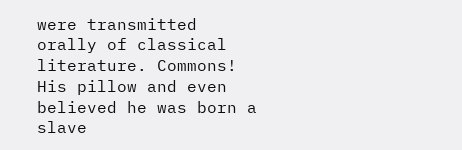were transmitted orally of classical literature. Commons! His pillow and even believed he was born a slave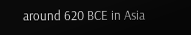around 620 BCE in Asia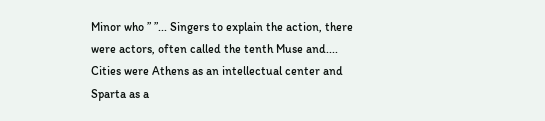Minor who ” ”... Singers to explain the action, there were actors, often called the tenth Muse and.... Cities were Athens as an intellectual center and Sparta as a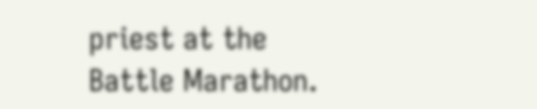priest at the Battle Marathon.